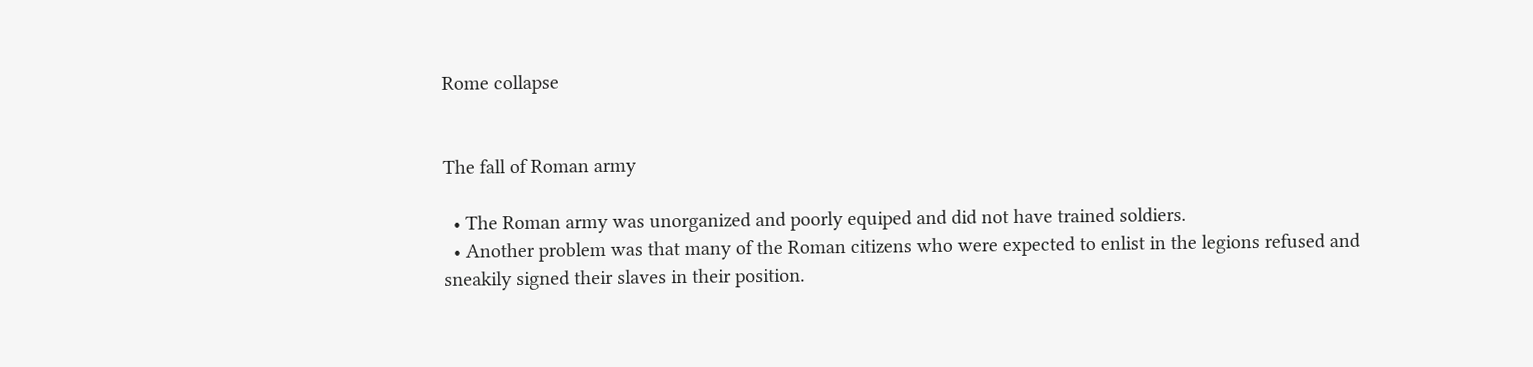Rome collapse


The fall of Roman army

  • The Roman army was unorganized and poorly equiped and did not have trained soldiers.
  • Another problem was that many of the Roman citizens who were expected to enlist in the legions refused and sneakily signed their slaves in their position.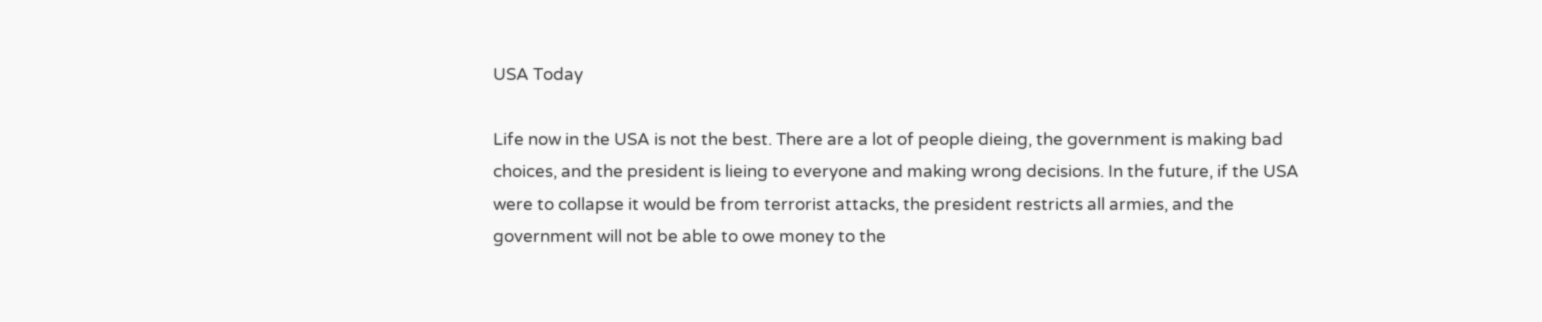USA Today

Life now in the USA is not the best. There are a lot of people dieing, the government is making bad choices, and the president is lieing to everyone and making wrong decisions. In the future, if the USA were to collapse it would be from terrorist attacks, the president restricts all armies, and the government will not be able to owe money to the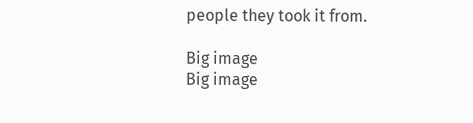people they took it from.

Big image
Big image